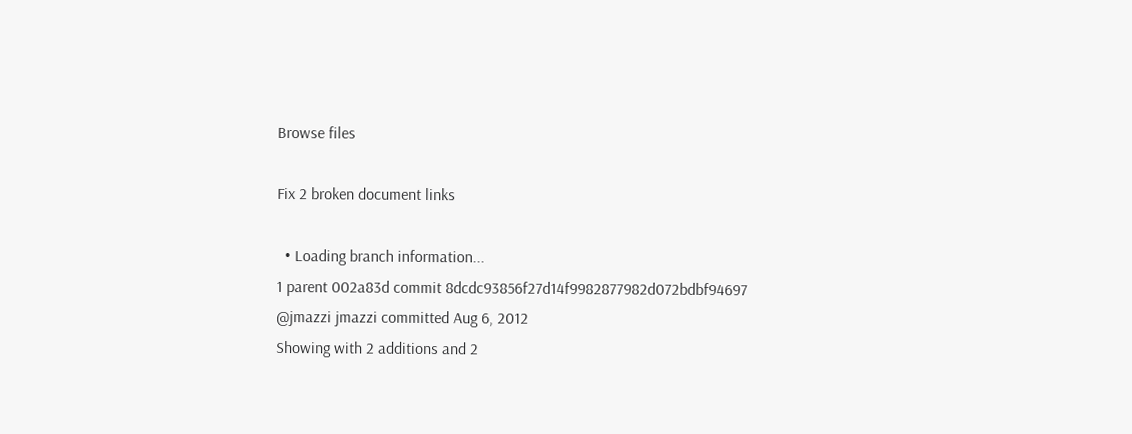Browse files

Fix 2 broken document links

  • Loading branch information...
1 parent 002a83d commit 8dcdc93856f27d14f9982877982d072bdbf94697 @jmazzi jmazzi committed Aug 6, 2012
Showing with 2 additions and 2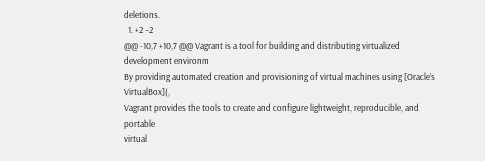deletions.
  1. +2 −2
@@ -10,7 +10,7 @@ Vagrant is a tool for building and distributing virtualized development environm
By providing automated creation and provisioning of virtual machines using [Oracle’s VirtualBox](,
Vagrant provides the tools to create and configure lightweight, reproducible, and portable
virtual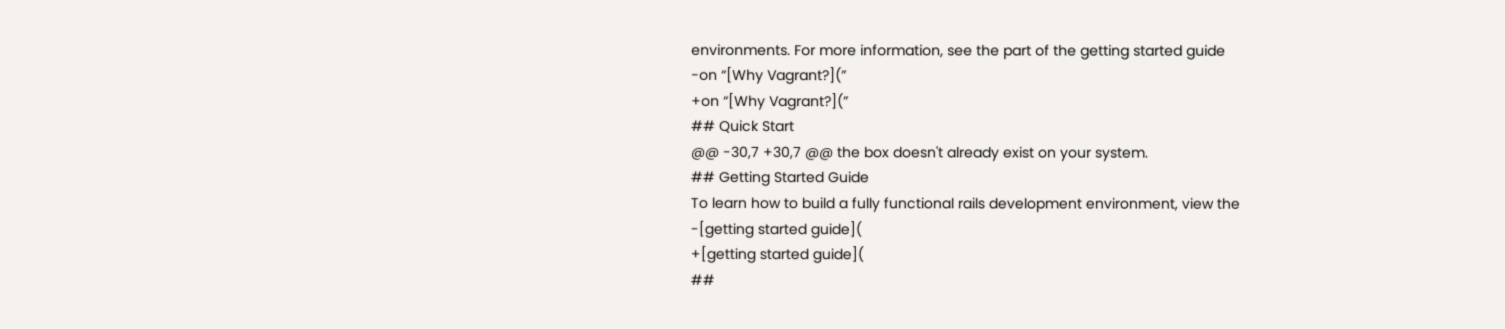environments. For more information, see the part of the getting started guide
-on “[Why Vagrant?](”
+on “[Why Vagrant?](”
## Quick Start
@@ -30,7 +30,7 @@ the box doesn't already exist on your system.
## Getting Started Guide
To learn how to build a fully functional rails development environment, view the
-[getting started guide](
+[getting started guide](
##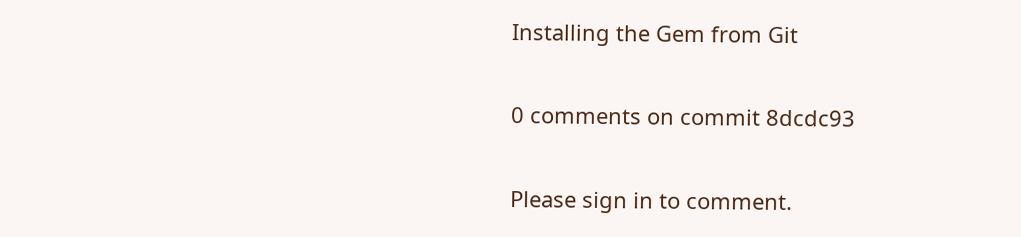Installing the Gem from Git

0 comments on commit 8dcdc93

Please sign in to comment.